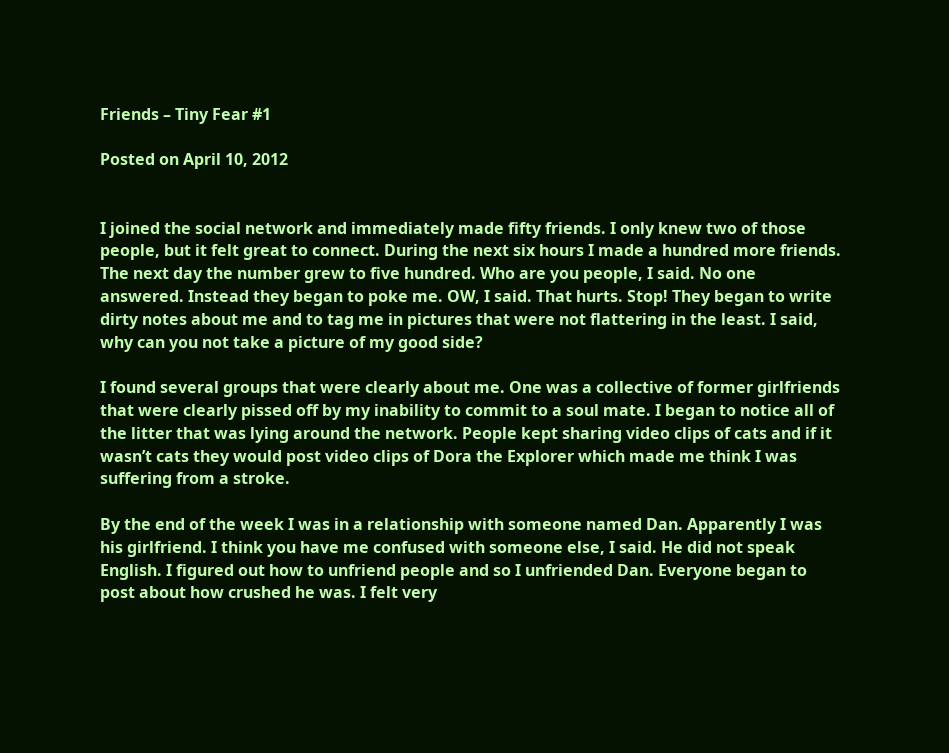Friends – Tiny Fear #1

Posted on April 10, 2012


I joined the social network and immediately made fifty friends. I only knew two of those people, but it felt great to connect. During the next six hours I made a hundred more friends. The next day the number grew to five hundred. Who are you people, I said. No one answered. Instead they began to poke me. OW, I said. That hurts. Stop! They began to write dirty notes about me and to tag me in pictures that were not flattering in the least. I said, why can you not take a picture of my good side?

I found several groups that were clearly about me. One was a collective of former girlfriends that were clearly pissed off by my inability to commit to a soul mate. I began to notice all of the litter that was lying around the network. People kept sharing video clips of cats and if it wasn’t cats they would post video clips of Dora the Explorer which made me think I was suffering from a stroke.

By the end of the week I was in a relationship with someone named Dan. Apparently I was his girlfriend. I think you have me confused with someone else, I said. He did not speak English. I figured out how to unfriend people and so I unfriended Dan. Everyone began to post about how crushed he was. I felt very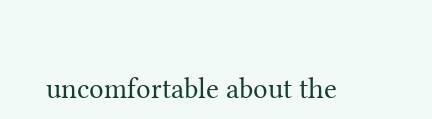uncomfortable about the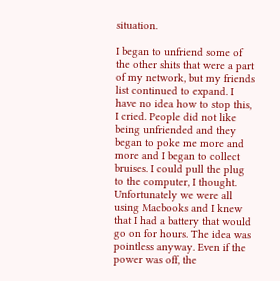situation.

I began to unfriend some of the other shits that were a part of my network, but my friends list continued to expand. I have no idea how to stop this, I cried. People did not like being unfriended and they began to poke me more and more and I began to collect bruises. I could pull the plug to the computer, I thought. Unfortunately we were all using Macbooks and I knew that I had a battery that would go on for hours. The idea was pointless anyway. Even if the power was off, the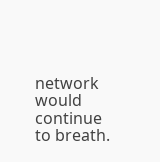network would continue to breath.